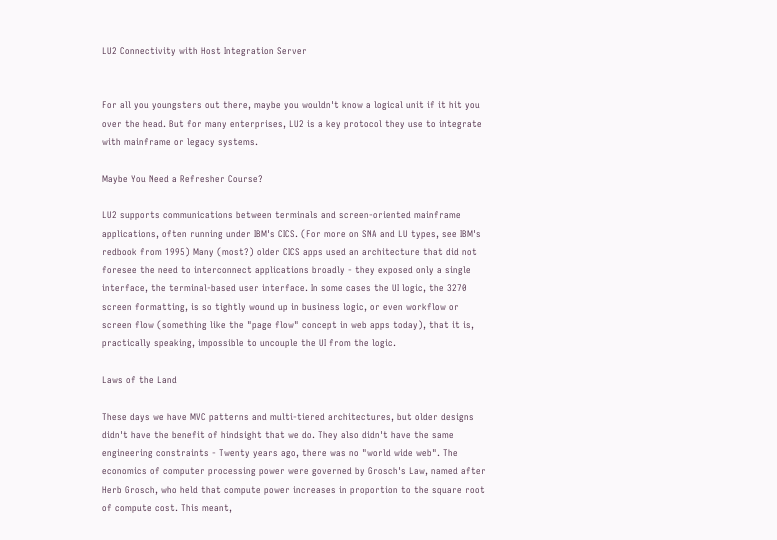LU2 Connectivity with Host Integration Server


For all you youngsters out there, maybe you wouldn't know a logical unit if it hit you over the head. But for many enterprises, LU2 is a key protocol they use to integrate with mainframe or legacy systems.

Maybe You Need a Refresher Course?

LU2 supports communications between terminals and screen-oriented mainframe applications, often running under IBM's CICS. (For more on SNA and LU types, see IBM's redbook from 1995) Many (most?) older CICS apps used an architecture that did not foresee the need to interconnect applications broadly - they exposed only a single interface, the terminal-based user interface. In some cases the UI logic, the 3270 screen formatting, is so tightly wound up in business logic, or even workflow or screen flow (something like the "page flow" concept in web apps today), that it is, practically speaking, impossible to uncouple the UI from the logic.

Laws of the Land

These days we have MVC patterns and multi-tiered architectures, but older designs didn't have the benefit of hindsight that we do. They also didn't have the same engineering constraints - Twenty years ago, there was no "world wide web". The economics of computer processing power were governed by Grosch's Law, named after Herb Grosch, who held that compute power increases in proportion to the square root of compute cost. This meant,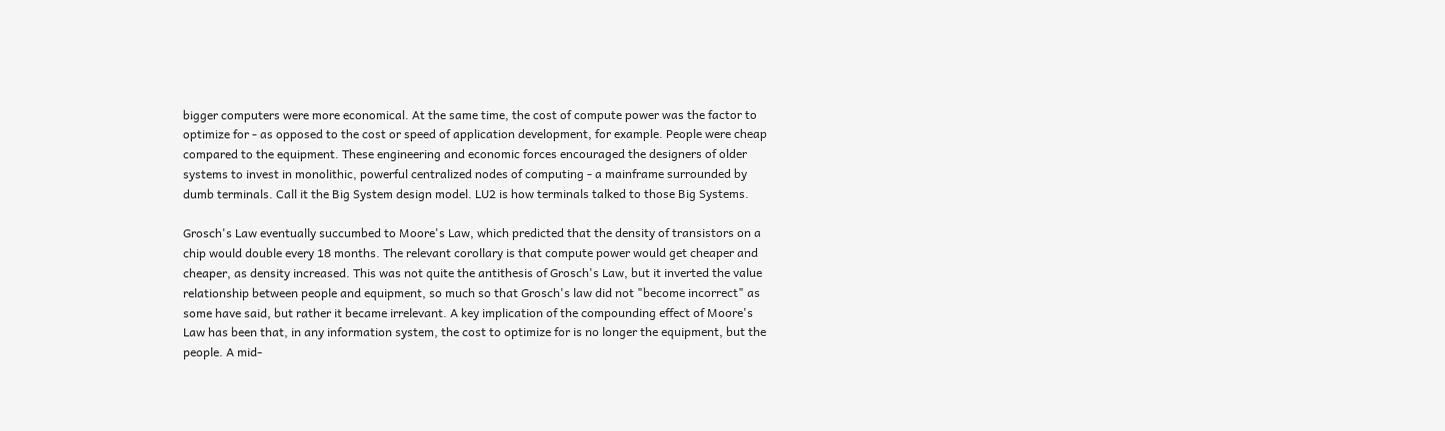bigger computers were more economical. At the same time, the cost of compute power was the factor to optimize for - as opposed to the cost or speed of application development, for example. People were cheap compared to the equipment. These engineering and economic forces encouraged the designers of older systems to invest in monolithic, powerful centralized nodes of computing - a mainframe surrounded by dumb terminals. Call it the Big System design model. LU2 is how terminals talked to those Big Systems.

Grosch's Law eventually succumbed to Moore's Law, which predicted that the density of transistors on a chip would double every 18 months. The relevant corollary is that compute power would get cheaper and cheaper, as density increased. This was not quite the antithesis of Grosch's Law, but it inverted the value relationship between people and equipment, so much so that Grosch's law did not "become incorrect" as some have said, but rather it became irrelevant. A key implication of the compounding effect of Moore's Law has been that, in any information system, the cost to optimize for is no longer the equipment, but the people. A mid-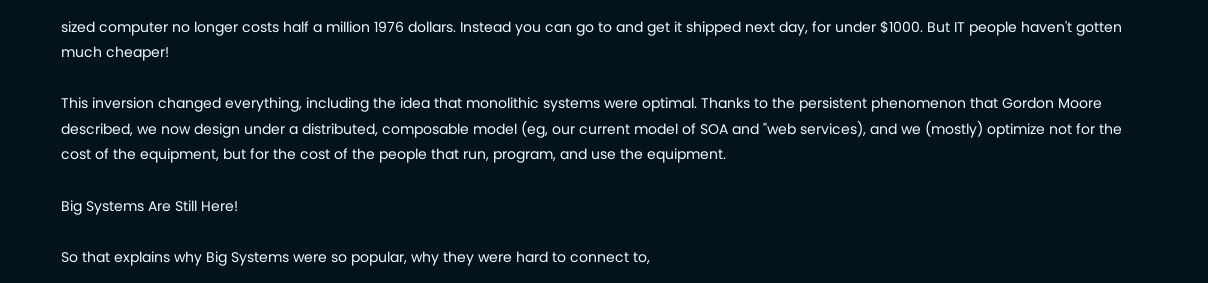sized computer no longer costs half a million 1976 dollars. Instead you can go to and get it shipped next day, for under $1000. But IT people haven't gotten much cheaper!

This inversion changed everything, including the idea that monolithic systems were optimal. Thanks to the persistent phenomenon that Gordon Moore described, we now design under a distributed, composable model (eg, our current model of SOA and "web services), and we (mostly) optimize not for the cost of the equipment, but for the cost of the people that run, program, and use the equipment.

Big Systems Are Still Here!

So that explains why Big Systems were so popular, why they were hard to connect to,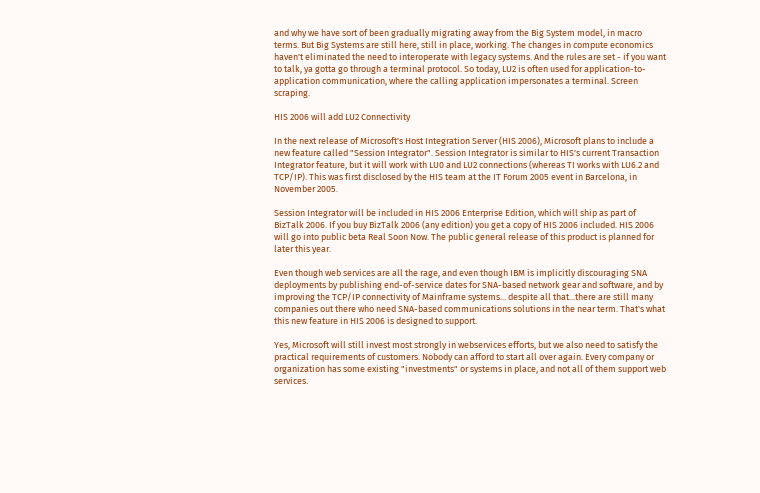and why we have sort of been gradually migrating away from the Big System model, in macro terms. But Big Systems are still here, still in place, working. The changes in compute economics haven't eliminated the need to interoperate with legacy systems. And the rules are set - if you want to talk, ya gotta go through a terminal protocol. So today, LU2 is often used for application-to-application communication, where the calling application impersonates a terminal. Screen scraping.

HIS 2006 will add LU2 Connectivity

In the next release of Microsoft's Host Integration Server (HIS 2006), Microsoft plans to include a new feature called "Session Integrator". Session Integrator is similar to HIS's current Transaction Integrator feature, but it will work with LU0 and LU2 connections (whereas TI works with LU6.2 and TCP/IP). This was first disclosed by the HIS team at the IT Forum 2005 event in Barcelona, in November 2005.

Session Integrator will be included in HIS 2006 Enterprise Edition, which will ship as part of BizTalk 2006. If you buy BizTalk 2006 (any edition) you get a copy of HIS 2006 included. HIS 2006 will go into public beta Real Soon Now. The public general release of this product is planned for later this year.

Even though web services are all the rage, and even though IBM is implicitly discouraging SNA deployments by publishing end-of-service dates for SNA-based network gear and software, and by improving the TCP/IP connectivity of Mainframe systems... despite all that...there are still many companies out there who need SNA-based communications solutions in the near term. That's what this new feature in HIS 2006 is designed to support.

Yes, Microsoft will still invest most strongly in webservices efforts, but we also need to satisfy the practical requirements of customers. Nobody can afford to start all over again. Every company or organization has some existing "investments" or systems in place, and not all of them support web services.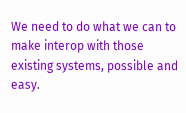We need to do what we can to make interop with those existing systems, possible and easy.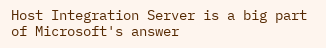Host Integration Server is a big part of Microsoft's answer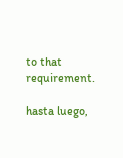to that requirement.

hasta luego,